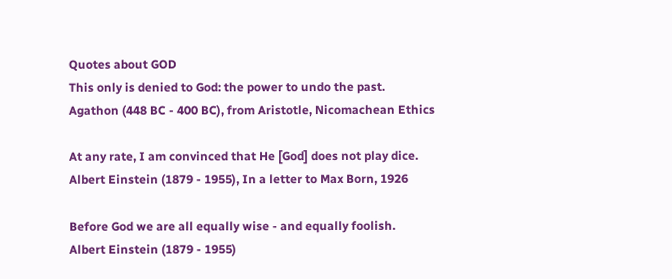Quotes about GOD
This only is denied to God: the power to undo the past.
Agathon (448 BC - 400 BC), from Aristotle, Nicomachean Ethics

At any rate, I am convinced that He [God] does not play dice.
Albert Einstein (1879 - 1955), In a letter to Max Born, 1926

Before God we are all equally wise - and equally foolish.
Albert Einstein (1879 - 1955)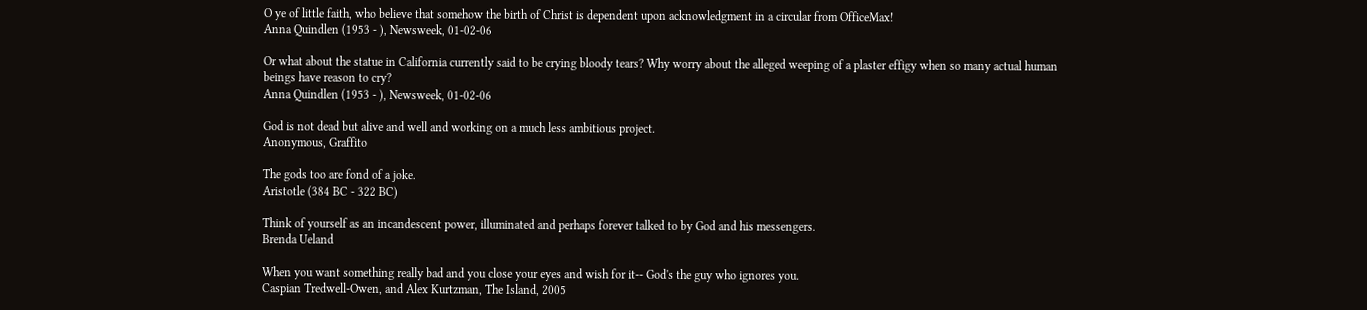O ye of little faith, who believe that somehow the birth of Christ is dependent upon acknowledgment in a circular from OfficeMax!
Anna Quindlen (1953 - ), Newsweek, 01-02-06

Or what about the statue in California currently said to be crying bloody tears? Why worry about the alleged weeping of a plaster effigy when so many actual human beings have reason to cry?
Anna Quindlen (1953 - ), Newsweek, 01-02-06

God is not dead but alive and well and working on a much less ambitious project.
Anonymous, Graffito

The gods too are fond of a joke.
Aristotle (384 BC - 322 BC)

Think of yourself as an incandescent power, illuminated and perhaps forever talked to by God and his messengers.
Brenda Ueland

When you want something really bad and you close your eyes and wish for it-- God's the guy who ignores you.
Caspian Tredwell-Owen, and Alex Kurtzman, The Island, 2005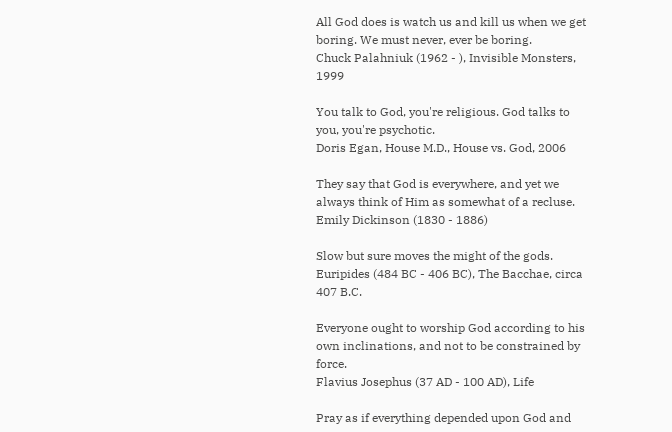All God does is watch us and kill us when we get boring. We must never, ever be boring.
Chuck Palahniuk (1962 - ), Invisible Monsters, 1999

You talk to God, you're religious. God talks to you, you're psychotic.
Doris Egan, House M.D., House vs. God, 2006

They say that God is everywhere, and yet we always think of Him as somewhat of a recluse.
Emily Dickinson (1830 - 1886)

Slow but sure moves the might of the gods.
Euripides (484 BC - 406 BC), The Bacchae, circa 407 B.C.

Everyone ought to worship God according to his own inclinations, and not to be constrained by force.
Flavius Josephus (37 AD - 100 AD), Life

Pray as if everything depended upon God and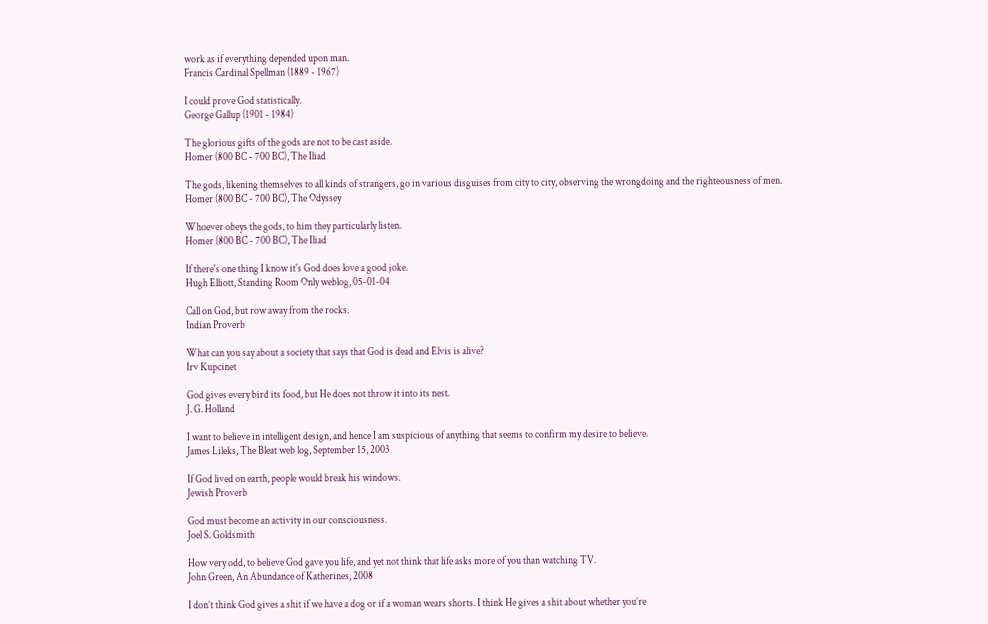work as if everything depended upon man.
Francis Cardinal Spellman (1889 - 1967)

I could prove God statistically.
George Gallup (1901 - 1984)

The glorious gifts of the gods are not to be cast aside.
Homer (800 BC - 700 BC), The Iliad

The gods, likening themselves to all kinds of strangers, go in various disguises from city to city, observing the wrongdoing and the righteousness of men.
Homer (800 BC - 700 BC), The Odyssey

Whoever obeys the gods, to him they particularly listen.
Homer (800 BC - 700 BC), The Iliad

If there's one thing I know it's God does love a good joke.
Hugh Elliott, Standing Room Only weblog, 05-01-04

Call on God, but row away from the rocks.
Indian Proverb

What can you say about a society that says that God is dead and Elvis is alive?
Irv Kupcinet

God gives every bird its food, but He does not throw it into its nest.
J. G. Holland

I want to believe in intelligent design, and hence I am suspicious of anything that seems to confirm my desire to believe.
James Lileks, The Bleat web log, September 15, 2003

If God lived on earth, people would break his windows.
Jewish Proverb

God must become an activity in our consciousness.
Joel S. Goldsmith

How very odd, to believe God gave you life, and yet not think that life asks more of you than watching TV.
John Green, An Abundance of Katherines, 2008

I don’t think God gives a shit if we have a dog or if a woman wears shorts. I think He gives a shit about whether you’re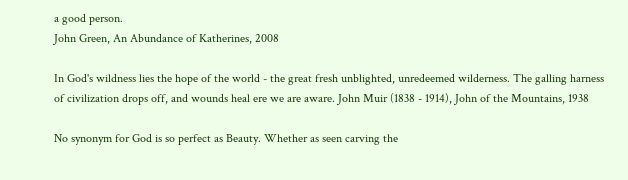a good person.
John Green, An Abundance of Katherines, 2008

In God's wildness lies the hope of the world - the great fresh unblighted, unredeemed wilderness. The galling harness of civilization drops off, and wounds heal ere we are aware. John Muir (1838 - 1914), John of the Mountains, 1938

No synonym for God is so perfect as Beauty. Whether as seen carving the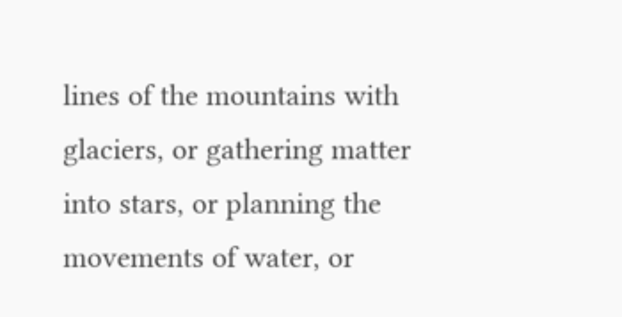lines of the mountains with glaciers, or gathering matter into stars, or planning the movements of water, or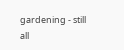gardening - still all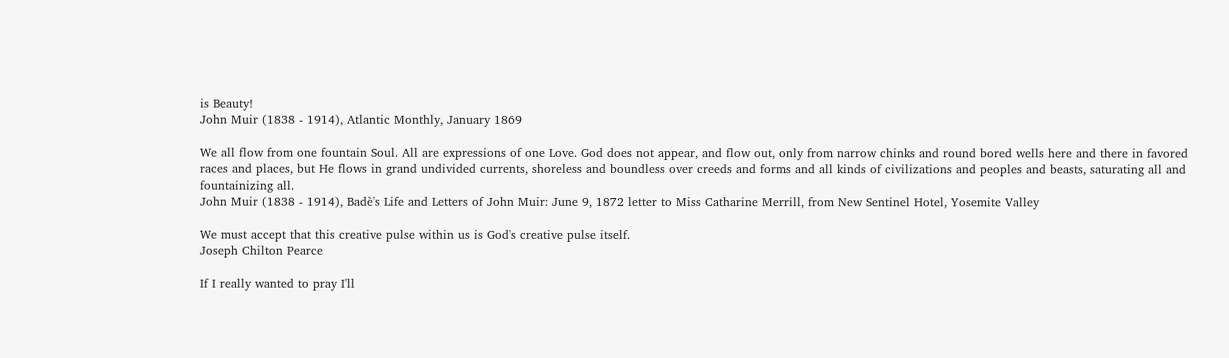is Beauty!
John Muir (1838 - 1914), Atlantic Monthly, January 1869

We all flow from one fountain Soul. All are expressions of one Love. God does not appear, and flow out, only from narrow chinks and round bored wells here and there in favored races and places, but He flows in grand undivided currents, shoreless and boundless over creeds and forms and all kinds of civilizations and peoples and beasts, saturating all and fountainizing all.
John Muir (1838 - 1914), Badè's Life and Letters of John Muir: June 9, 1872 letter to Miss Catharine Merrill, from New Sentinel Hotel, Yosemite Valley

We must accept that this creative pulse within us is God's creative pulse itself.
Joseph Chilton Pearce

If I really wanted to pray I'll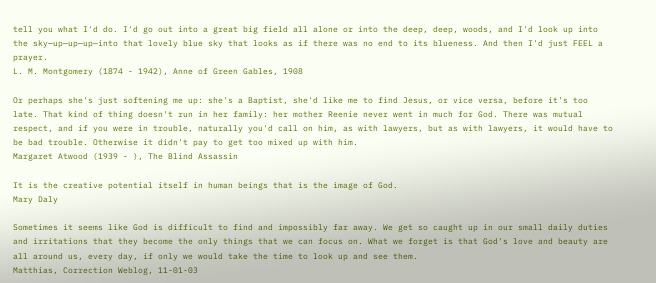tell you what I'd do. I'd go out into a great big field all alone or into the deep, deep, woods, and I'd look up into the sky—up—up—up—into that lovely blue sky that looks as if there was no end to its blueness. And then I'd just FEEL a prayer.
L. M. Montgomery (1874 - 1942), Anne of Green Gables, 1908

Or perhaps she's just softening me up: she's a Baptist, she'd like me to find Jesus, or vice versa, before it's too late. That kind of thing doesn't run in her family: her mother Reenie never went in much for God. There was mutual respect, and if you were in trouble, naturally you'd call on him, as with lawyers, but as with lawyers, it would have to be bad trouble. Otherwise it didn't pay to get too mixed up with him.
Margaret Atwood (1939 - ), The Blind Assassin

It is the creative potential itself in human beings that is the image of God.
Mary Daly

Sometimes it seems like God is difficult to find and impossibly far away. We get so caught up in our small daily duties and irritations that they become the only things that we can focus on. What we forget is that God's love and beauty are all around us, every day, if only we would take the time to look up and see them.
Matthias, Correction Weblog, 11-01-03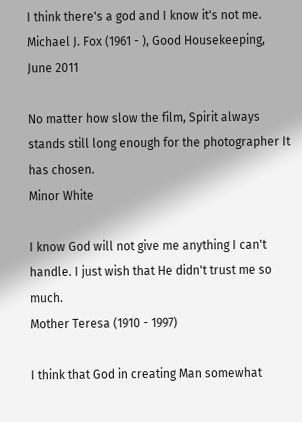I think there's a god and I know it's not me.
Michael J. Fox (1961 - ), Good Housekeeping, June 2011

No matter how slow the film, Spirit always stands still long enough for the photographer It has chosen.
Minor White

I know God will not give me anything I can't handle. I just wish that He didn't trust me so much.
Mother Teresa (1910 - 1997)

I think that God in creating Man somewhat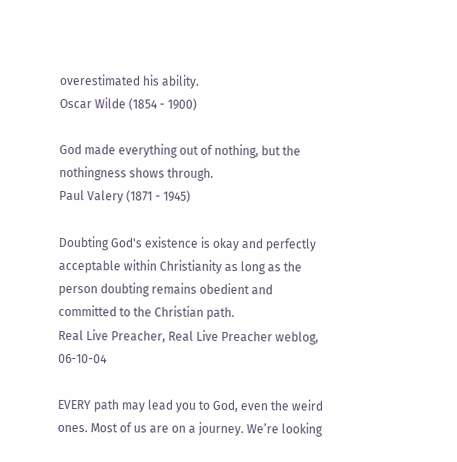overestimated his ability.
Oscar Wilde (1854 - 1900)

God made everything out of nothing, but the nothingness shows through.
Paul Valery (1871 - 1945)

Doubting God's existence is okay and perfectly acceptable within Christianity as long as the person doubting remains obedient and committed to the Christian path.
Real Live Preacher, Real Live Preacher weblog, 06-10-04

EVERY path may lead you to God, even the weird ones. Most of us are on a journey. We’re looking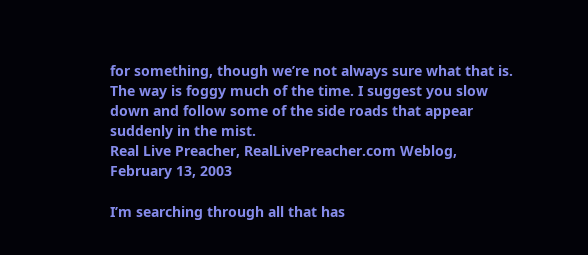for something, though we’re not always sure what that is. The way is foggy much of the time. I suggest you slow down and follow some of the side roads that appear suddenly in the mist.
Real Live Preacher, RealLivePreacher.com Weblog, February 13, 2003

I’m searching through all that has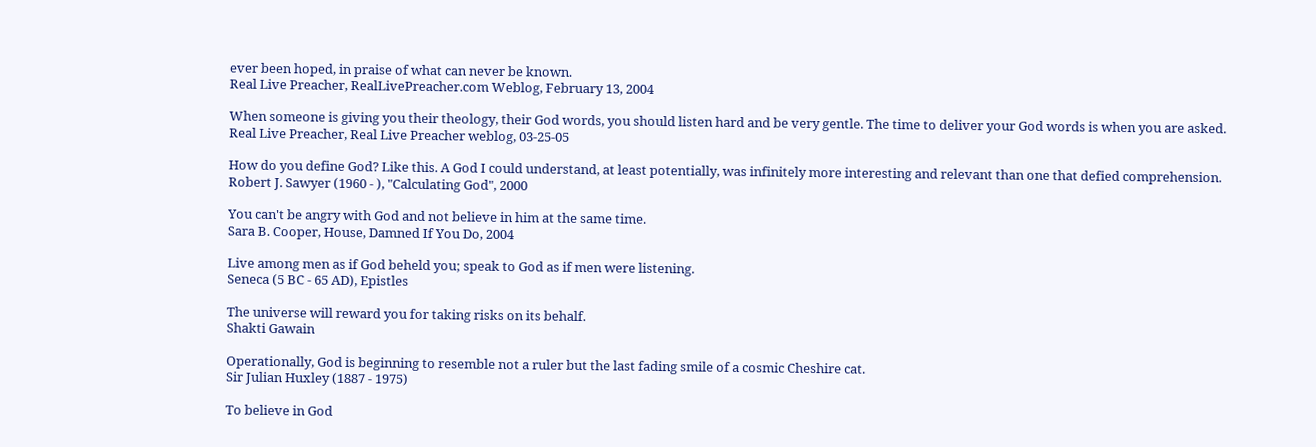ever been hoped, in praise of what can never be known.
Real Live Preacher, RealLivePreacher.com Weblog, February 13, 2004

When someone is giving you their theology, their God words, you should listen hard and be very gentle. The time to deliver your God words is when you are asked.
Real Live Preacher, Real Live Preacher weblog, 03-25-05

How do you define God? Like this. A God I could understand, at least potentially, was infinitely more interesting and relevant than one that defied comprehension.
Robert J. Sawyer (1960 - ), "Calculating God", 2000

You can't be angry with God and not believe in him at the same time.
Sara B. Cooper, House, Damned If You Do, 2004

Live among men as if God beheld you; speak to God as if men were listening.
Seneca (5 BC - 65 AD), Epistles

The universe will reward you for taking risks on its behalf.
Shakti Gawain

Operationally, God is beginning to resemble not a ruler but the last fading smile of a cosmic Cheshire cat.
Sir Julian Huxley (1887 - 1975)

To believe in God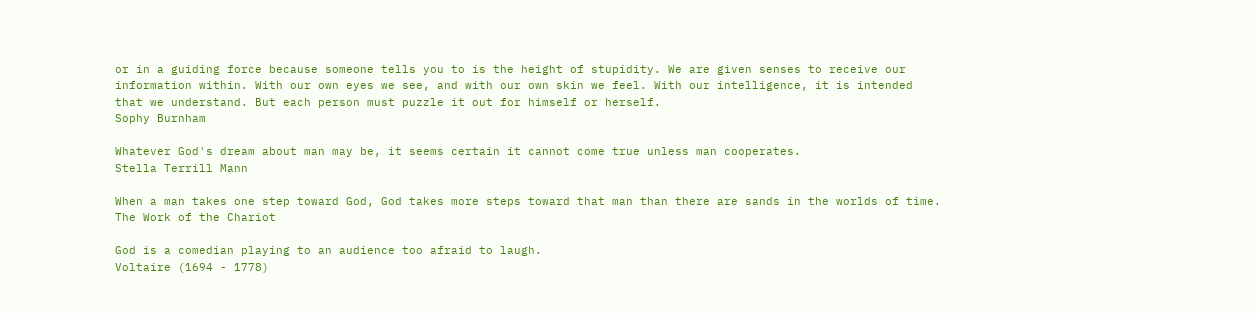or in a guiding force because someone tells you to is the height of stupidity. We are given senses to receive our information within. With our own eyes we see, and with our own skin we feel. With our intelligence, it is intended that we understand. But each person must puzzle it out for himself or herself.
Sophy Burnham

Whatever God's dream about man may be, it seems certain it cannot come true unless man cooperates.
Stella Terrill Mann

When a man takes one step toward God, God takes more steps toward that man than there are sands in the worlds of time.
The Work of the Chariot

God is a comedian playing to an audience too afraid to laugh.
Voltaire (1694 - 1778)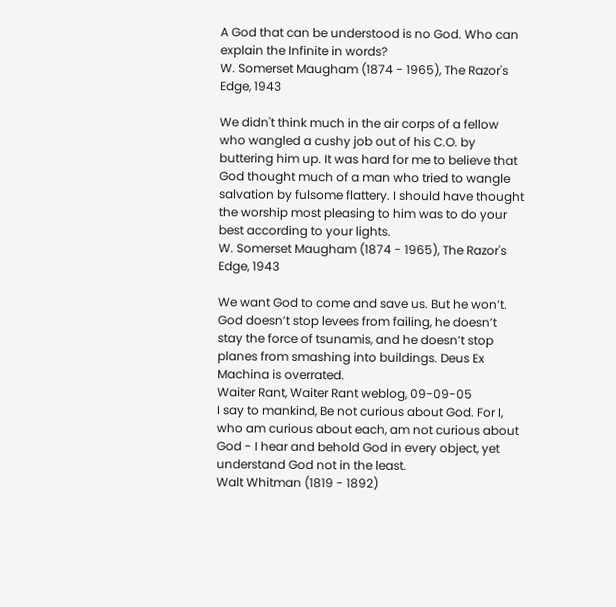A God that can be understood is no God. Who can explain the Infinite in words?
W. Somerset Maugham (1874 - 1965), The Razor's Edge, 1943

We didn't think much in the air corps of a fellow who wangled a cushy job out of his C.O. by buttering him up. It was hard for me to believe that God thought much of a man who tried to wangle salvation by fulsome flattery. I should have thought the worship most pleasing to him was to do your best according to your lights.
W. Somerset Maugham (1874 - 1965), The Razor's Edge, 1943

We want God to come and save us. But he won’t. God doesn’t stop levees from failing, he doesn’t stay the force of tsunamis, and he doesn’t stop planes from smashing into buildings. Deus Ex Machina is overrated.
Waiter Rant, Waiter Rant weblog, 09-09-05
I say to mankind, Be not curious about God. For I, who am curious about each, am not curious about God - I hear and behold God in every object, yet understand God not in the least.
Walt Whitman (1819 - 1892)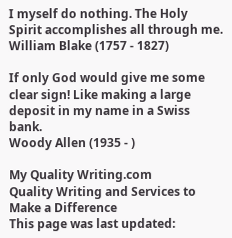I myself do nothing. The Holy Spirit accomplishes all through me.
William Blake (1757 - 1827)

If only God would give me some clear sign! Like making a large deposit in my name in a Swiss bank.
Woody Allen (1935 - )

My Quality Writing.com
Quality Writing and Services to Make a Difference
This page was last updated: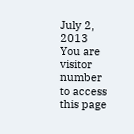July 2, 2013
You are visitor number
to access this page